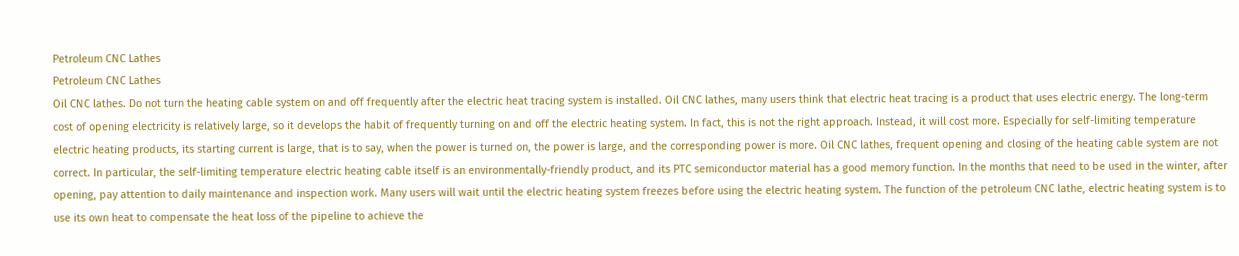Petroleum CNC Lathes
Petroleum CNC Lathes
Oil CNC lathes. Do not turn the heating cable system on and off frequently after the electric heat tracing system is installed. Oil CNC lathes, many users think that electric heat tracing is a product that uses electric energy. The long-term cost of opening electricity is relatively large, so it develops the habit of frequently turning on and off the electric heating system. In fact, this is not the right approach. Instead, it will cost more. Especially for self-limiting temperature electric heating products, its starting current is large, that is to say, when the power is turned on, the power is large, and the corresponding power is more. Oil CNC lathes, frequent opening and closing of the heating cable system are not correct. In particular, the self-limiting temperature electric heating cable itself is an environmentally-friendly product, and its PTC semiconductor material has a good memory function. In the months that need to be used in the winter, after opening, pay attention to daily maintenance and inspection work. Many users will wait until the electric heating system freezes before using the electric heating system. The function of the petroleum CNC lathe, electric heating system is to use its own heat to compensate the heat loss of the pipeline to achieve the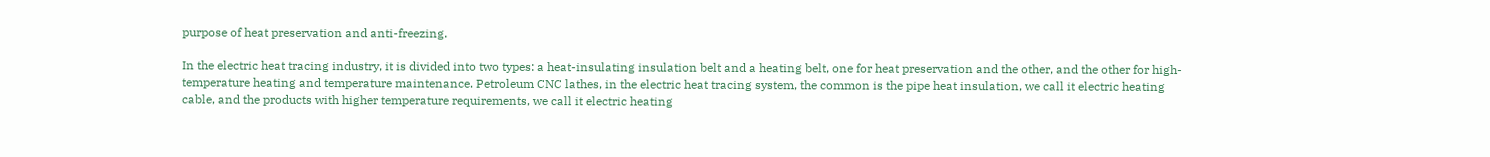purpose of heat preservation and anti-freezing.

In the electric heat tracing industry, it is divided into two types: a heat-insulating insulation belt and a heating belt, one for heat preservation and the other, and the other for high-temperature heating and temperature maintenance. Petroleum CNC lathes, in the electric heat tracing system, the common is the pipe heat insulation, we call it electric heating cable, and the products with higher temperature requirements, we call it electric heating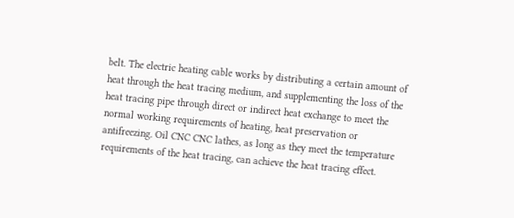belt. The electric heating cable works by distributing a certain amount of heat through the heat tracing medium, and supplementing the loss of the heat tracing pipe through direct or indirect heat exchange to meet the normal working requirements of heating, heat preservation or antifreezing. Oil CNC CNC lathes, as long as they meet the temperature requirements of the heat tracing, can achieve the heat tracing effect.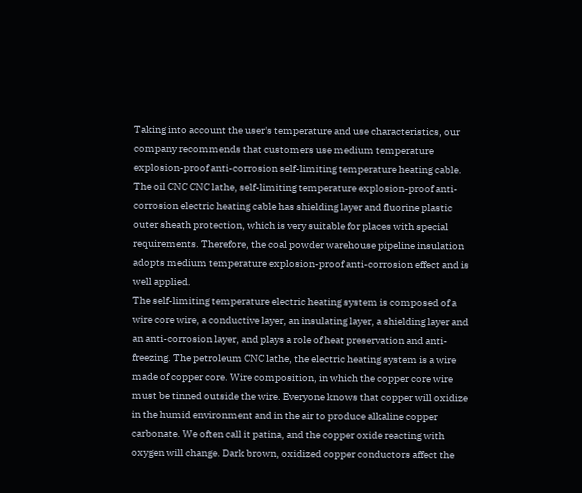Taking into account the user's temperature and use characteristics, our company recommends that customers use medium temperature explosion-proof anti-corrosion self-limiting temperature heating cable. The oil CNC CNC lathe, self-limiting temperature explosion-proof anti-corrosion electric heating cable has shielding layer and fluorine plastic outer sheath protection, which is very suitable for places with special requirements. Therefore, the coal powder warehouse pipeline insulation adopts medium temperature explosion-proof anti-corrosion effect and is well applied.
The self-limiting temperature electric heating system is composed of a wire core wire, a conductive layer, an insulating layer, a shielding layer and an anti-corrosion layer, and plays a role of heat preservation and anti-freezing. The petroleum CNC lathe, the electric heating system is a wire made of copper core. Wire composition, in which the copper core wire must be tinned outside the wire. Everyone knows that copper will oxidize in the humid environment and in the air to produce alkaline copper carbonate. We often call it patina, and the copper oxide reacting with oxygen will change. Dark brown, oxidized copper conductors affect the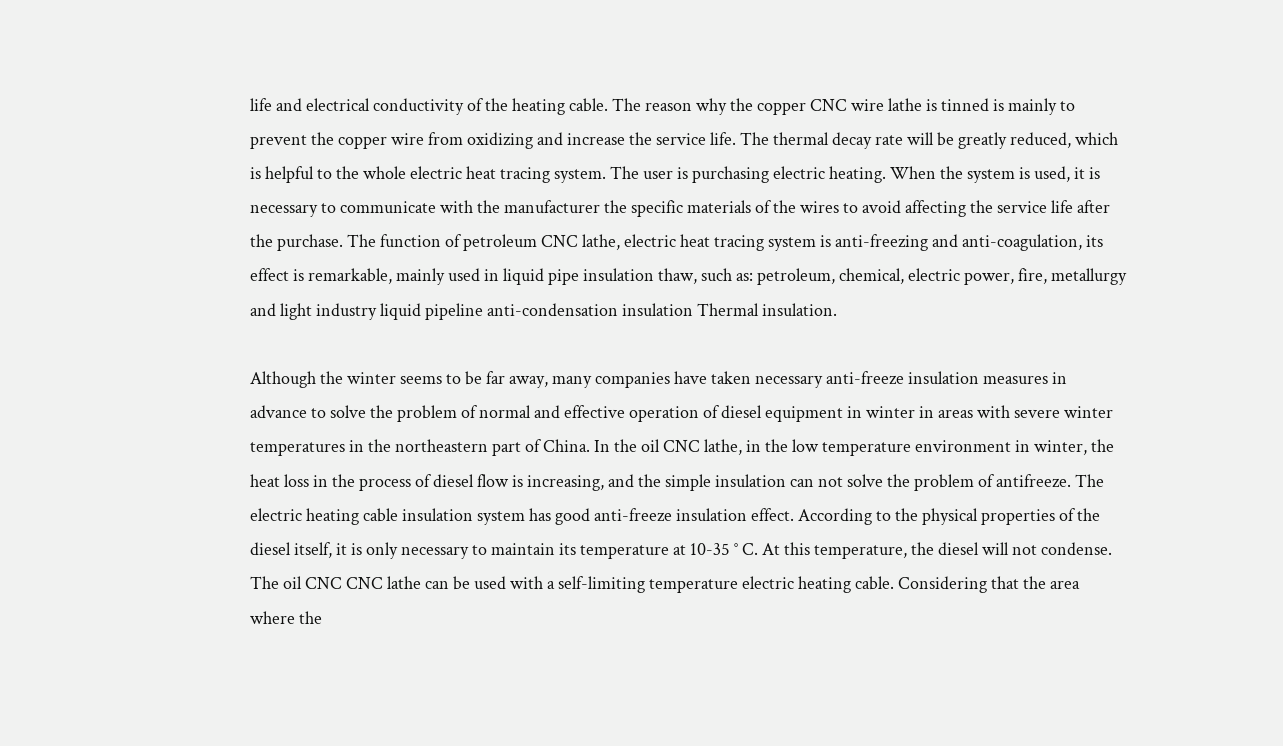life and electrical conductivity of the heating cable. The reason why the copper CNC wire lathe is tinned is mainly to prevent the copper wire from oxidizing and increase the service life. The thermal decay rate will be greatly reduced, which is helpful to the whole electric heat tracing system. The user is purchasing electric heating. When the system is used, it is necessary to communicate with the manufacturer the specific materials of the wires to avoid affecting the service life after the purchase. The function of petroleum CNC lathe, electric heat tracing system is anti-freezing and anti-coagulation, its effect is remarkable, mainly used in liquid pipe insulation thaw, such as: petroleum, chemical, electric power, fire, metallurgy and light industry liquid pipeline anti-condensation insulation Thermal insulation.

Although the winter seems to be far away, many companies have taken necessary anti-freeze insulation measures in advance to solve the problem of normal and effective operation of diesel equipment in winter in areas with severe winter temperatures in the northeastern part of China. In the oil CNC lathe, in the low temperature environment in winter, the heat loss in the process of diesel flow is increasing, and the simple insulation can not solve the problem of antifreeze. The electric heating cable insulation system has good anti-freeze insulation effect. According to the physical properties of the diesel itself, it is only necessary to maintain its temperature at 10-35 ° C. At this temperature, the diesel will not condense. The oil CNC CNC lathe can be used with a self-limiting temperature electric heating cable. Considering that the area where the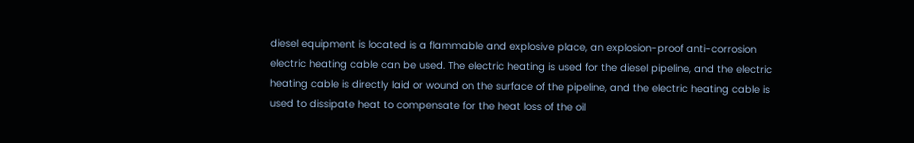diesel equipment is located is a flammable and explosive place, an explosion-proof anti-corrosion electric heating cable can be used. The electric heating is used for the diesel pipeline, and the electric heating cable is directly laid or wound on the surface of the pipeline, and the electric heating cable is used to dissipate heat to compensate for the heat loss of the oil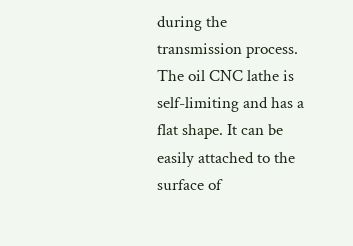during the transmission process. The oil CNC lathe is self-limiting and has a flat shape. It can be easily attached to the surface of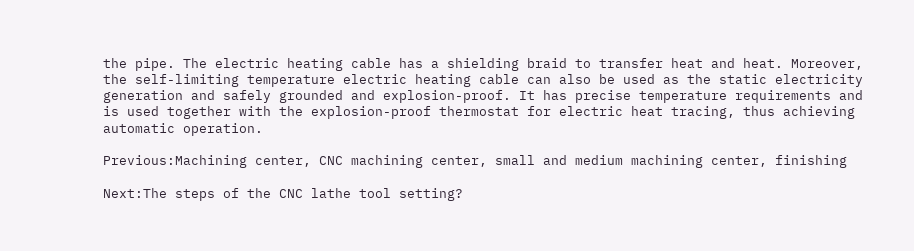the pipe. The electric heating cable has a shielding braid to transfer heat and heat. Moreover, the self-limiting temperature electric heating cable can also be used as the static electricity generation and safely grounded and explosion-proof. It has precise temperature requirements and is used together with the explosion-proof thermostat for electric heat tracing, thus achieving automatic operation.

Previous:Machining center, CNC machining center, small and medium machining center, finishing

Next:The steps of the CNC lathe tool setting?